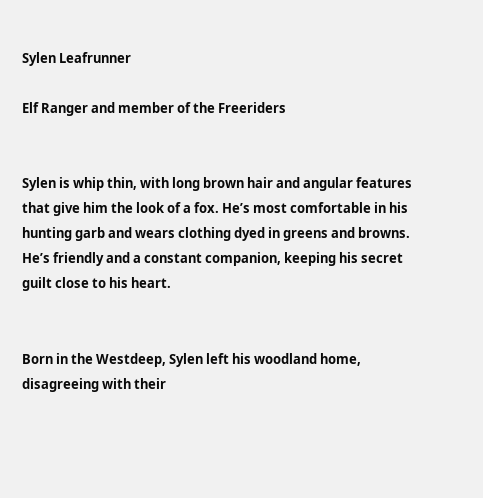Sylen Leafrunner

Elf Ranger and member of the Freeriders


Sylen is whip thin, with long brown hair and angular features that give him the look of a fox. He’s most comfortable in his hunting garb and wears clothing dyed in greens and browns. He’s friendly and a constant companion, keeping his secret guilt close to his heart.


Born in the Westdeep, Sylen left his woodland home, disagreeing with their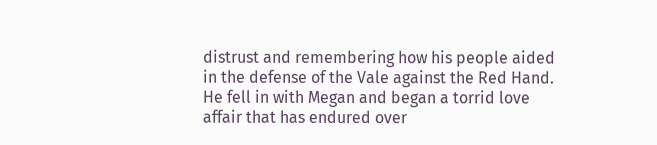distrust and remembering how his people aided in the defense of the Vale against the Red Hand. He fell in with Megan and began a torrid love affair that has endured over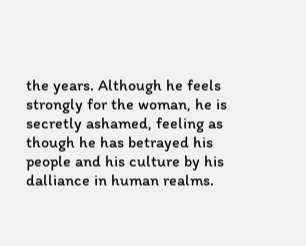the years. Although he feels strongly for the woman, he is secretly ashamed, feeling as though he has betrayed his people and his culture by his dalliance in human realms.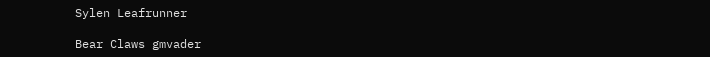Sylen Leafrunner

Bear Claws gmvader